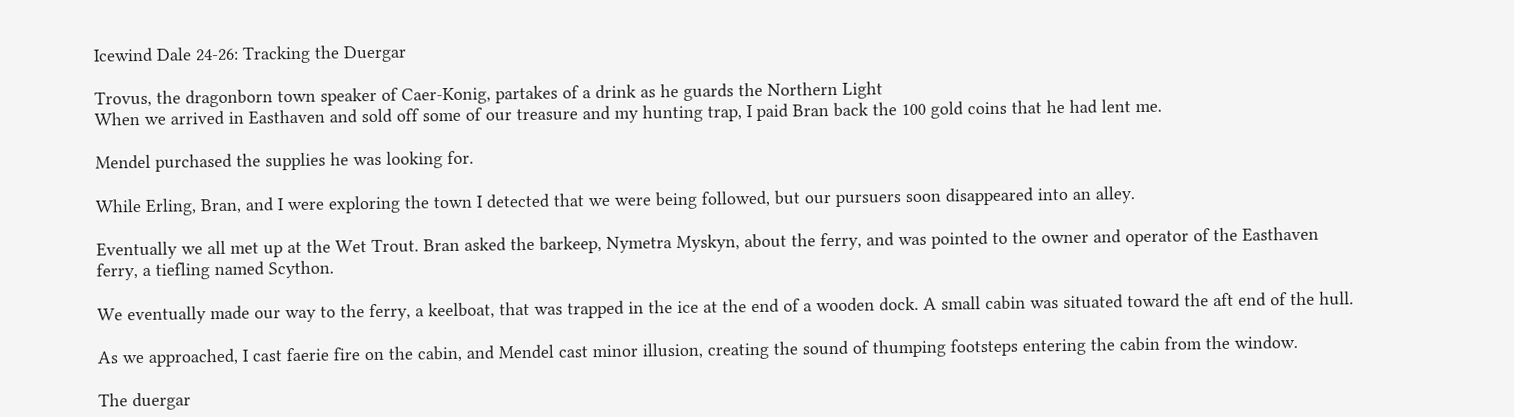Icewind Dale 24-26: Tracking the Duergar

Trovus, the dragonborn town speaker of Caer-Konig, partakes of a drink as he guards the Northern Light
When we arrived in Easthaven and sold off some of our treasure and my hunting trap, I paid Bran back the 100 gold coins that he had lent me.

Mendel purchased the supplies he was looking for.

While Erling, Bran, and I were exploring the town I detected that we were being followed, but our pursuers soon disappeared into an alley.

Eventually we all met up at the Wet Trout. Bran asked the barkeep, Nymetra Myskyn, about the ferry, and was pointed to the owner and operator of the Easthaven ferry, a tiefling named Scython.

We eventually made our way to the ferry, a keelboat, that was trapped in the ice at the end of a wooden dock. A small cabin was situated toward the aft end of the hull.

As we approached, I cast faerie fire on the cabin, and Mendel cast minor illusion, creating the sound of thumping footsteps entering the cabin from the window.

The duergar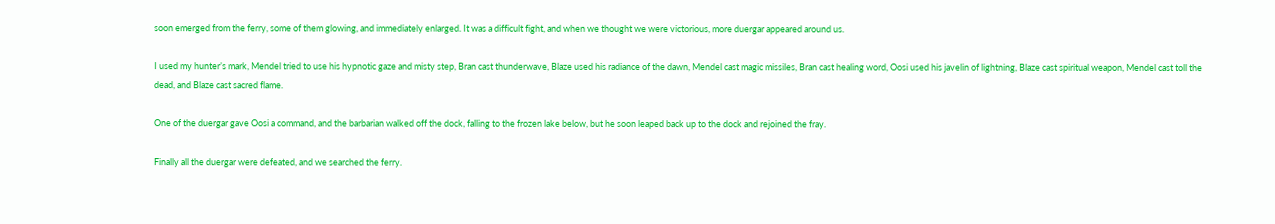soon emerged from the ferry, some of them glowing, and immediately enlarged. It was a difficult fight, and when we thought we were victorious, more duergar appeared around us.

I used my hunter’s mark, Mendel tried to use his hypnotic gaze and misty step, Bran cast thunderwave, Blaze used his radiance of the dawn, Mendel cast magic missiles, Bran cast healing word, Oosi used his javelin of lightning, Blaze cast spiritual weapon, Mendel cast toll the dead, and Blaze cast sacred flame.

One of the duergar gave Oosi a command, and the barbarian walked off the dock, falling to the frozen lake below, but he soon leaped back up to the dock and rejoined the fray.

Finally all the duergar were defeated, and we searched the ferry.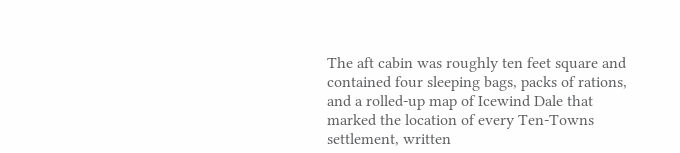The aft cabin was roughly ten feet square and contained four sleeping bags, packs of rations, and a rolled-up map of Icewind Dale that marked the location of every Ten-Towns settlement, written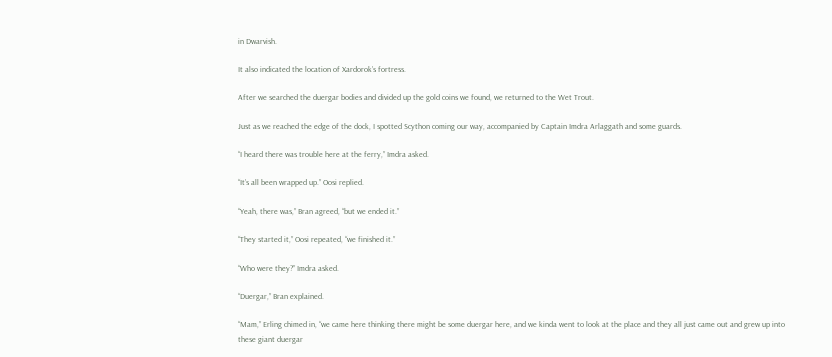in Dwarvish.

It also indicated the location of Xardorok’s fortress.

After we searched the duergar bodies and divided up the gold coins we found, we returned to the Wet Trout.

Just as we reached the edge of the dock, I spotted Scython coming our way, accompanied by Captain Imdra Arlaggath and some guards.

“I heard there was trouble here at the ferry,” Imdra asked.

“It’s all been wrapped up.” Oosi replied.

“Yeah, there was,” Bran agreed, “but we ended it.”

“They started it,” Oosi repeated, “we finished it.”

“Who were they?” Imdra asked.

“Duergar,” Bran explained.

“Mam,” Erling chimed in, “we came here thinking there might be some duergar here, and we kinda went to look at the place and they all just came out and grew up into these giant duergar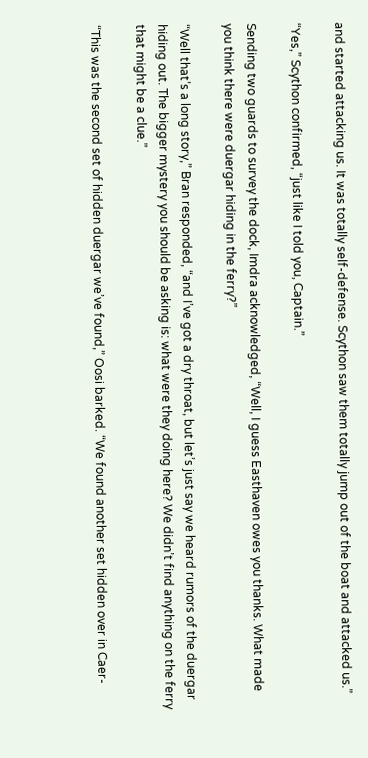and started attacking us. It was totally self-defense. Scython saw them totally jump out of the boat and attacked us.”

“Yes,” Scython confirmed, “just like I told you, Captain.”

Sending two guards to survey the dock, Imdra acknowledged, “Well, I guess Easthaven owes you thanks. What made you think there were duergar hiding in the ferry?”

“Well that’s a long story,” Bran responded, “and I’ve got a dry throat, but let’s just say we heard rumors of the duergar hiding out. The bigger mystery you should be asking is: what were they doing here? We didn’t find anything on the ferry that might be a clue.”

“This was the second set of hidden duergar we’ve found,” Oosi barked. “We found another set hidden over in Caer-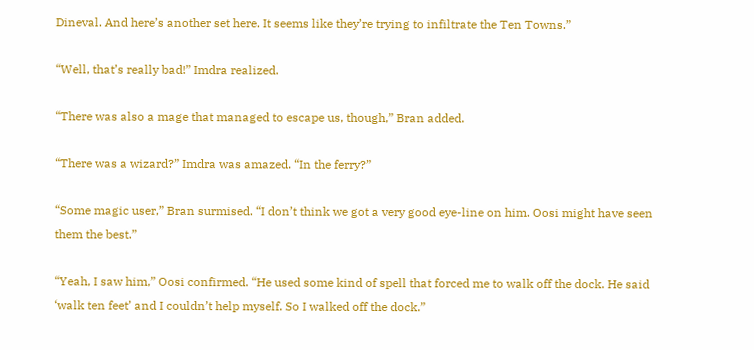Dineval. And here’s another set here. It seems like they’re trying to infiltrate the Ten Towns.”

“Well, that’s really bad!” Imdra realized.

“There was also a mage that managed to escape us, though,” Bran added.

“There was a wizard?” Imdra was amazed. “In the ferry?”

“Some magic user,” Bran surmised. “I don’t think we got a very good eye-line on him. Oosi might have seen them the best.”

“Yeah, I saw him,” Oosi confirmed. “He used some kind of spell that forced me to walk off the dock. He said ‘walk ten feet’ and I couldn’t help myself. So I walked off the dock.”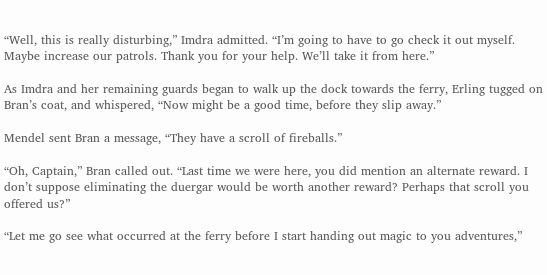“Well, this is really disturbing,” Imdra admitted. “I’m going to have to go check it out myself. Maybe increase our patrols. Thank you for your help. We’ll take it from here.”

As Imdra and her remaining guards began to walk up the dock towards the ferry, Erling tugged on Bran’s coat, and whispered, “Now might be a good time, before they slip away.”

Mendel sent Bran a message, “They have a scroll of fireballs.”

“Oh, Captain,” Bran called out. “Last time we were here, you did mention an alternate reward. I don’t suppose eliminating the duergar would be worth another reward? Perhaps that scroll you offered us?”

“Let me go see what occurred at the ferry before I start handing out magic to you adventures,”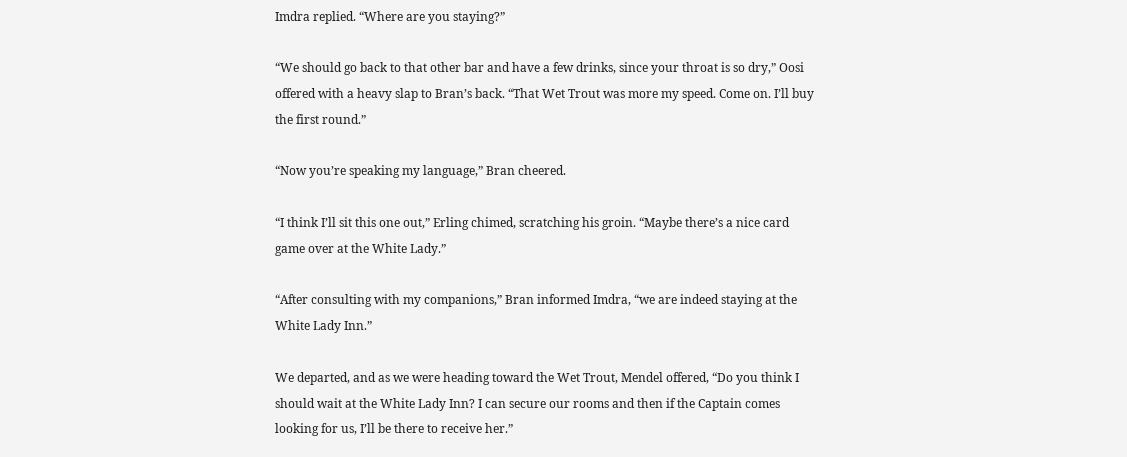Imdra replied. “Where are you staying?”

“We should go back to that other bar and have a few drinks, since your throat is so dry,” Oosi offered with a heavy slap to Bran’s back. “That Wet Trout was more my speed. Come on. I’ll buy the first round.”

“Now you’re speaking my language,” Bran cheered.

“I think I’ll sit this one out,” Erling chimed, scratching his groin. “Maybe there’s a nice card game over at the White Lady.”

“After consulting with my companions,” Bran informed Imdra, “we are indeed staying at the White Lady Inn.”

We departed, and as we were heading toward the Wet Trout, Mendel offered, “Do you think I should wait at the White Lady Inn? I can secure our rooms and then if the Captain comes looking for us, I’ll be there to receive her.”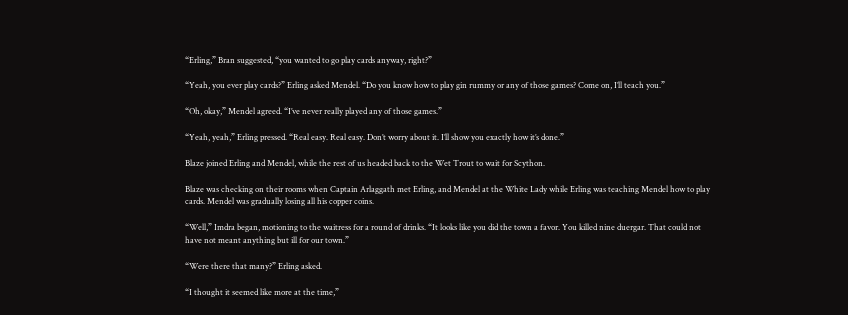“Erling,” Bran suggested, “you wanted to go play cards anyway, right?”

“Yeah, you ever play cards?” Erling asked Mendel. “Do you know how to play gin rummy or any of those games? Come on, I’ll teach you.”

“Oh, okay,” Mendel agreed. “I’ve never really played any of those games.”

“Yeah, yeah,” Erling pressed. “Real easy. Real easy. Don’t worry about it. I’ll show you exactly how it’s done.”

Blaze joined Erling and Mendel, while the rest of us headed back to the Wet Trout to wait for Scython.

Blaze was checking on their rooms when Captain Arlaggath met Erling, and Mendel at the White Lady while Erling was teaching Mendel how to play cards. Mendel was gradually losing all his copper coins.

“Well,” Imdra began, motioning to the waitress for a round of drinks. “It looks like you did the town a favor. You killed nine duergar. That could not have not meant anything but ill for our town.”

“Were there that many?” Erling asked.

“I thought it seemed like more at the time,”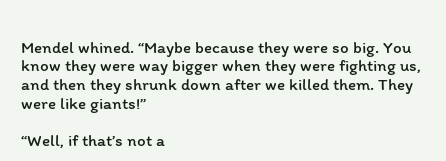Mendel whined. “Maybe because they were so big. You know they were way bigger when they were fighting us, and then they shrunk down after we killed them. They were like giants!”

“Well, if that’s not a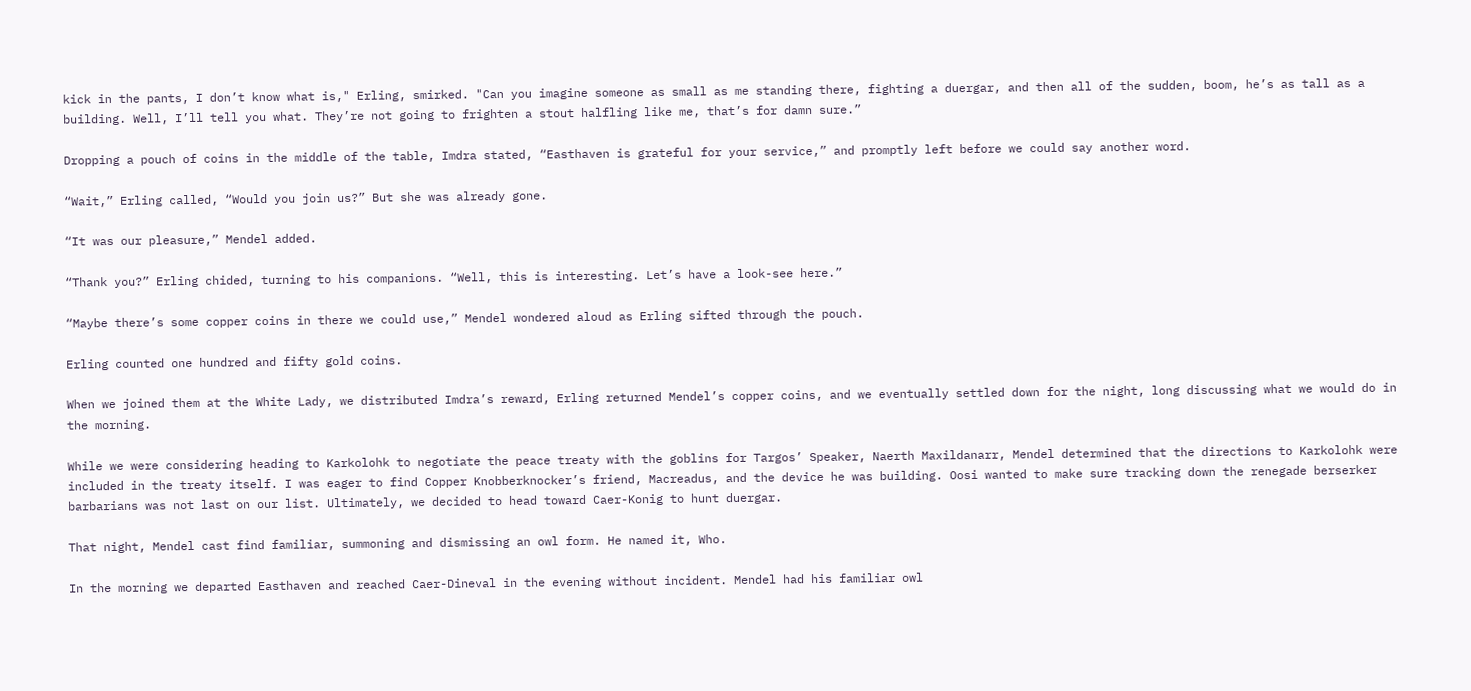kick in the pants, I don’t know what is," Erling, smirked. "Can you imagine someone as small as me standing there, fighting a duergar, and then all of the sudden, boom, he’s as tall as a building. Well, I’ll tell you what. They’re not going to frighten a stout halfling like me, that’s for damn sure.”

Dropping a pouch of coins in the middle of the table, Imdra stated, “Easthaven is grateful for your service,” and promptly left before we could say another word.

“Wait,” Erling called, “Would you join us?” But she was already gone.

“It was our pleasure,” Mendel added.

“Thank you?” Erling chided, turning to his companions. “Well, this is interesting. Let’s have a look-see here.”

“Maybe there’s some copper coins in there we could use,” Mendel wondered aloud as Erling sifted through the pouch.

Erling counted one hundred and fifty gold coins.

When we joined them at the White Lady, we distributed Imdra’s reward, Erling returned Mendel’s copper coins, and we eventually settled down for the night, long discussing what we would do in the morning.

While we were considering heading to Karkolohk to negotiate the peace treaty with the goblins for Targos’ Speaker, Naerth Maxildanarr, Mendel determined that the directions to Karkolohk were included in the treaty itself. I was eager to find Copper Knobberknocker’s friend, Macreadus, and the device he was building. Oosi wanted to make sure tracking down the renegade berserker barbarians was not last on our list. Ultimately, we decided to head toward Caer-Konig to hunt duergar.

That night, Mendel cast find familiar, summoning and dismissing an owl form. He named it, Who.

In the morning we departed Easthaven and reached Caer-Dineval in the evening without incident. Mendel had his familiar owl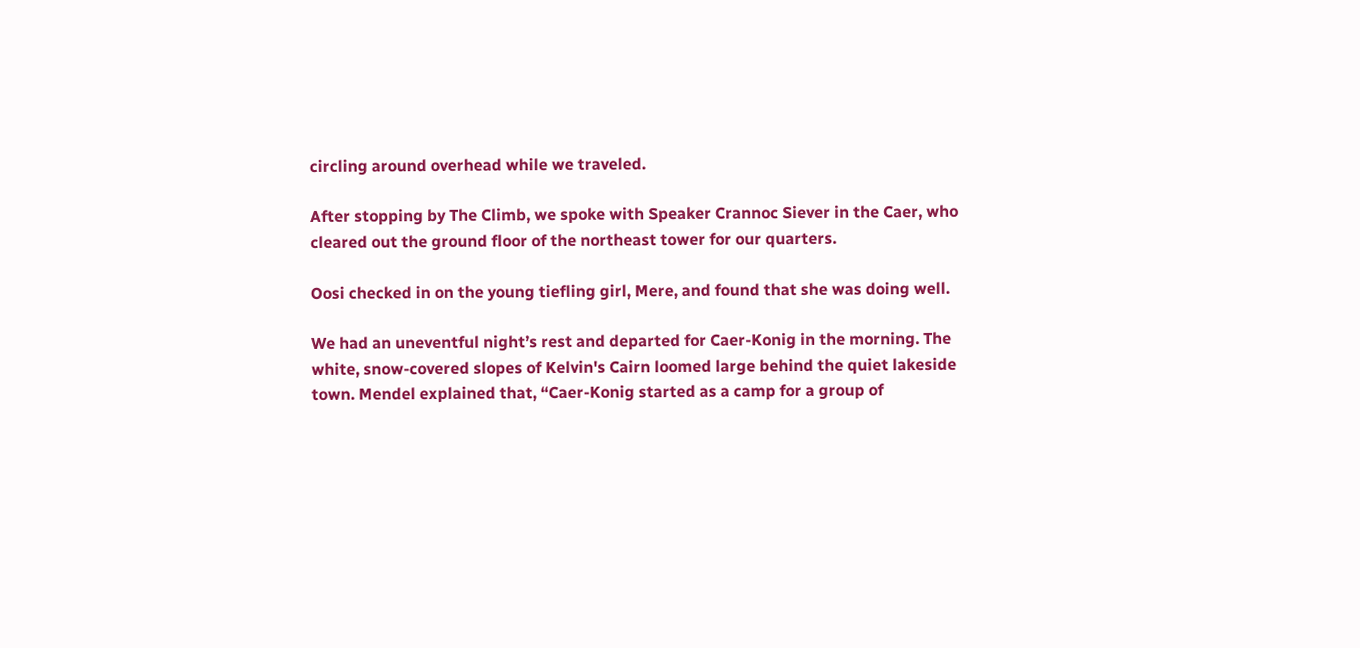circling around overhead while we traveled.

After stopping by The Climb, we spoke with Speaker Crannoc Siever in the Caer, who cleared out the ground floor of the northeast tower for our quarters.

Oosi checked in on the young tiefling girl, Mere, and found that she was doing well.

We had an uneventful night’s rest and departed for Caer-Konig in the morning. The white, snow-covered slopes of Kelvin's Cairn loomed large behind the quiet lakeside town. Mendel explained that, “Caer-Konig started as a camp for a group of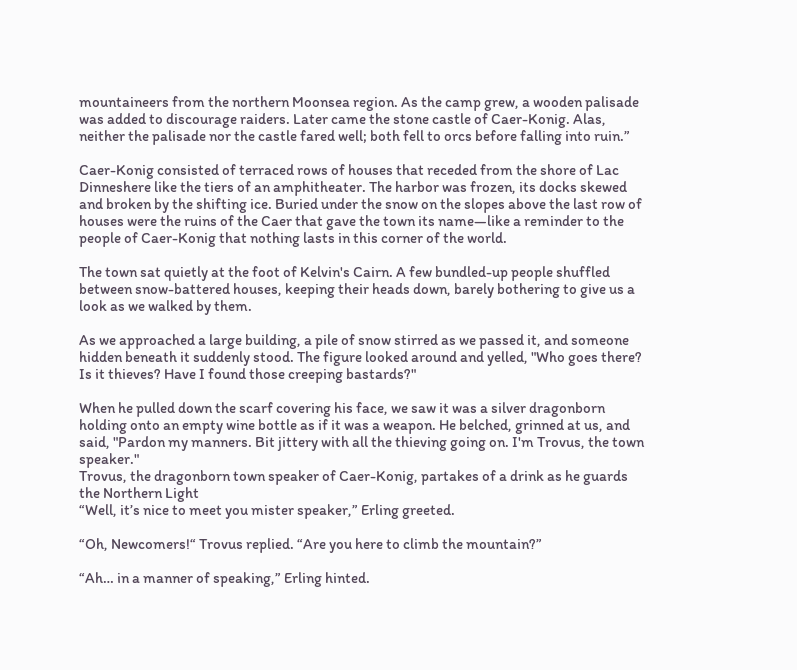mountaineers from the northern Moonsea region. As the camp grew, a wooden palisade was added to discourage raiders. Later came the stone castle of Caer-Konig. Alas, neither the palisade nor the castle fared well; both fell to orcs before falling into ruin.”

Caer-Konig consisted of terraced rows of houses that receded from the shore of Lac Dinneshere like the tiers of an amphitheater. The harbor was frozen, its docks skewed and broken by the shifting ice. Buried under the snow on the slopes above the last row of houses were the ruins of the Caer that gave the town its name—like a reminder to the people of Caer-Konig that nothing lasts in this corner of the world.

The town sat quietly at the foot of Kelvin's Cairn. A few bundled-up people shuffled between snow-battered houses, keeping their heads down, barely bothering to give us a look as we walked by them.

As we approached a large building, a pile of snow stirred as we passed it, and someone hidden beneath it suddenly stood. The figure looked around and yelled, "Who goes there? Is it thieves? Have I found those creeping bastards?"

When he pulled down the scarf covering his face, we saw it was a silver dragonborn holding onto an empty wine bottle as if it was a weapon. He belched, grinned at us, and said, "Pardon my manners. Bit jittery with all the thieving going on. I'm Trovus, the town speaker."
Trovus, the dragonborn town speaker of Caer-Konig, partakes of a drink as he guards the Northern Light
“Well, it’s nice to meet you mister speaker,” Erling greeted.

“Oh, Newcomers!“ Trovus replied. “Are you here to climb the mountain?”

“Ah… in a manner of speaking,” Erling hinted.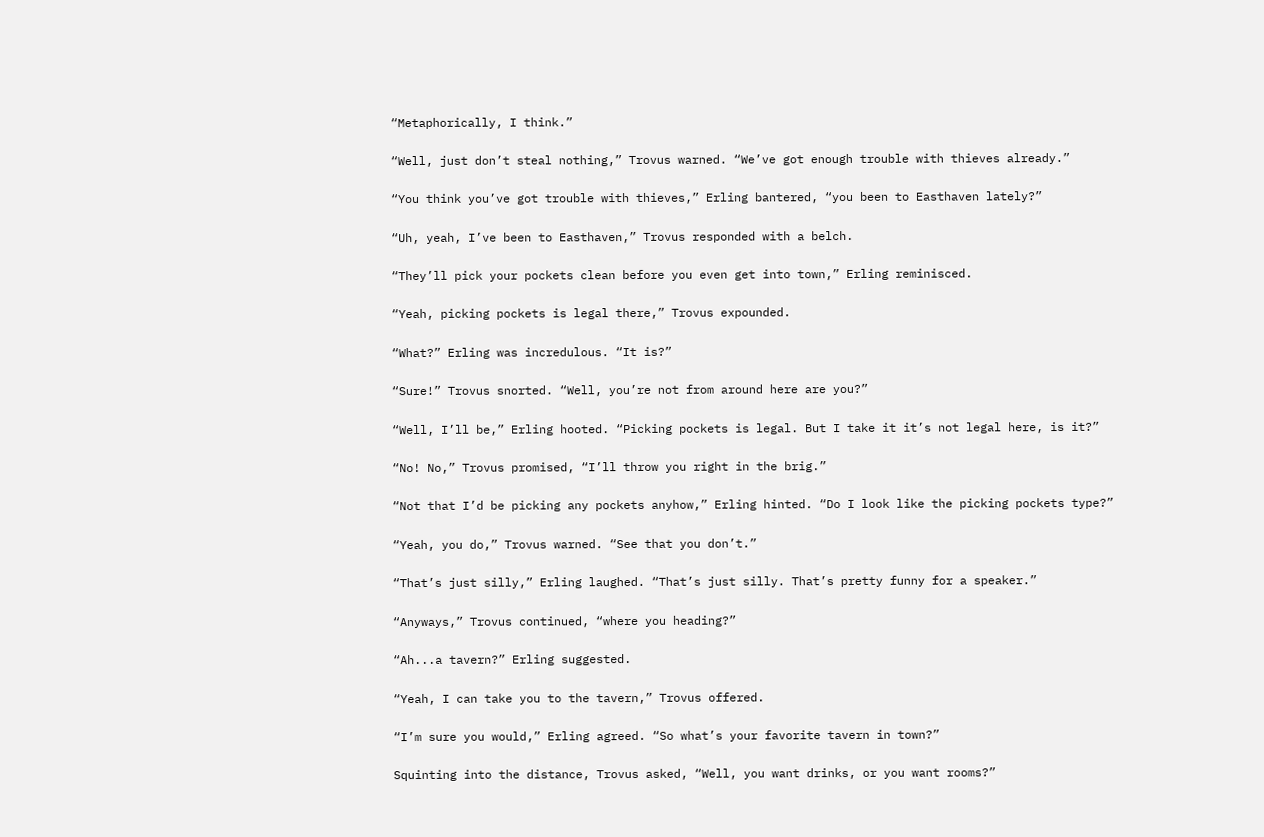“Metaphorically, I think.”

“Well, just don’t steal nothing,” Trovus warned. “We’ve got enough trouble with thieves already.”

“You think you’ve got trouble with thieves,” Erling bantered, “you been to Easthaven lately?”

“Uh, yeah, I’ve been to Easthaven,” Trovus responded with a belch.

“They’ll pick your pockets clean before you even get into town,” Erling reminisced.

“Yeah, picking pockets is legal there,” Trovus expounded.

“What?” Erling was incredulous. “It is?”

“Sure!” Trovus snorted. “Well, you’re not from around here are you?”

“Well, I’ll be,” Erling hooted. “Picking pockets is legal. But I take it it’s not legal here, is it?”

“No! No,” Trovus promised, “I’ll throw you right in the brig.”

“Not that I’d be picking any pockets anyhow,” Erling hinted. “Do I look like the picking pockets type?”

“Yeah, you do,” Trovus warned. “See that you don’t.”

“That’s just silly,” Erling laughed. “That’s just silly. That’s pretty funny for a speaker.”

“Anyways,” Trovus continued, “where you heading?”

“Ah...a tavern?” Erling suggested.

“Yeah, I can take you to the tavern,” Trovus offered.

“I’m sure you would,” Erling agreed. “So what’s your favorite tavern in town?”

Squinting into the distance, Trovus asked, “Well, you want drinks, or you want rooms?”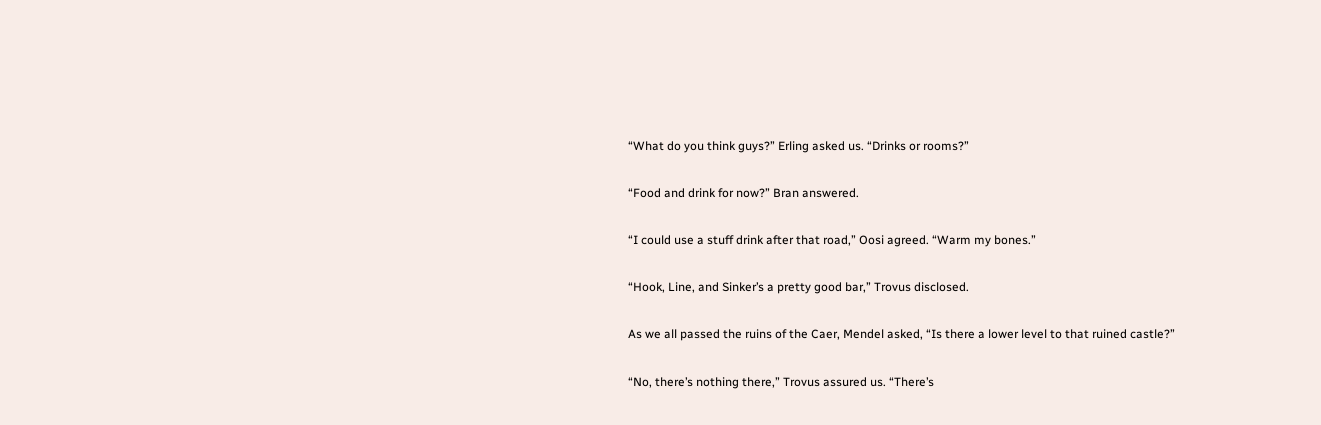“What do you think guys?” Erling asked us. “Drinks or rooms?”

“Food and drink for now?” Bran answered.

“I could use a stuff drink after that road,” Oosi agreed. “Warm my bones.”

“Hook, Line, and Sinker’s a pretty good bar,” Trovus disclosed.

As we all passed the ruins of the Caer, Mendel asked, “Is there a lower level to that ruined castle?”

“No, there’s nothing there,” Trovus assured us. “There’s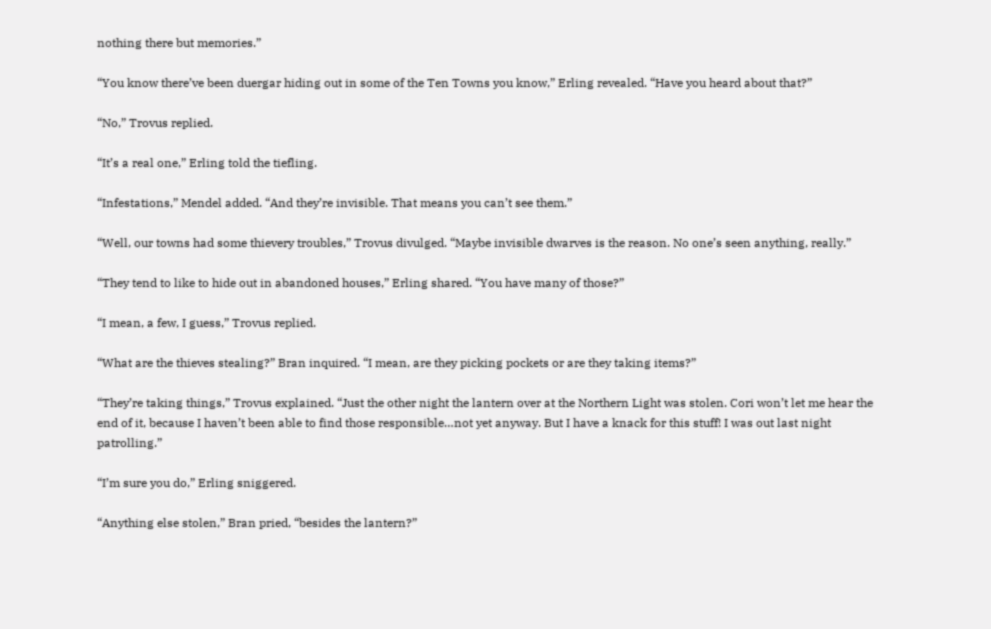nothing there but memories.”

“You know there’ve been duergar hiding out in some of the Ten Towns you know,” Erling revealed. “Have you heard about that?”

“No,” Trovus replied.

“It’s a real one,” Erling told the tiefling.

“Infestations,” Mendel added. “And they’re invisible. That means you can’t see them.”

“Well, our towns had some thievery troubles,” Trovus divulged. “Maybe invisible dwarves is the reason. No one’s seen anything, really.”

“They tend to like to hide out in abandoned houses,” Erling shared. “You have many of those?”

“I mean, a few, I guess,” Trovus replied.

“What are the thieves stealing?” Bran inquired. “I mean, are they picking pockets or are they taking items?”

“They’re taking things,” Trovus explained. “Just the other night the lantern over at the Northern Light was stolen. Cori won’t let me hear the end of it, because I haven’t been able to find those responsible…not yet anyway. But I have a knack for this stuff! I was out last night patrolling.”

“I’m sure you do,” Erling sniggered.

“Anything else stolen,” Bran pried, “besides the lantern?”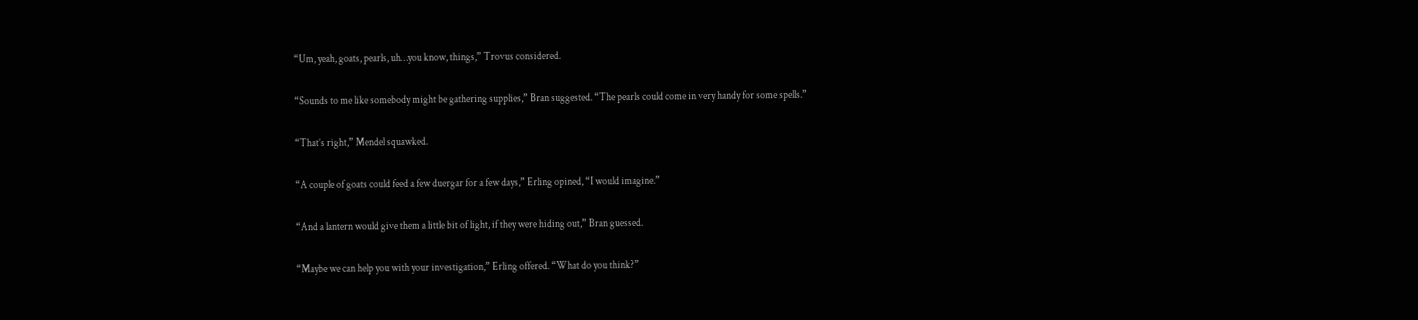“Um, yeah, goats, pearls, uh…you know, things,” Trovus considered.

“Sounds to me like somebody might be gathering supplies,” Bran suggested. “The pearls could come in very handy for some spells.”

“That’s right,” Mendel squawked.

“A couple of goats could feed a few duergar for a few days,” Erling opined, “I would imagine.”

“And a lantern would give them a little bit of light, if they were hiding out,” Bran guessed.

“Maybe we can help you with your investigation,” Erling offered. “What do you think?”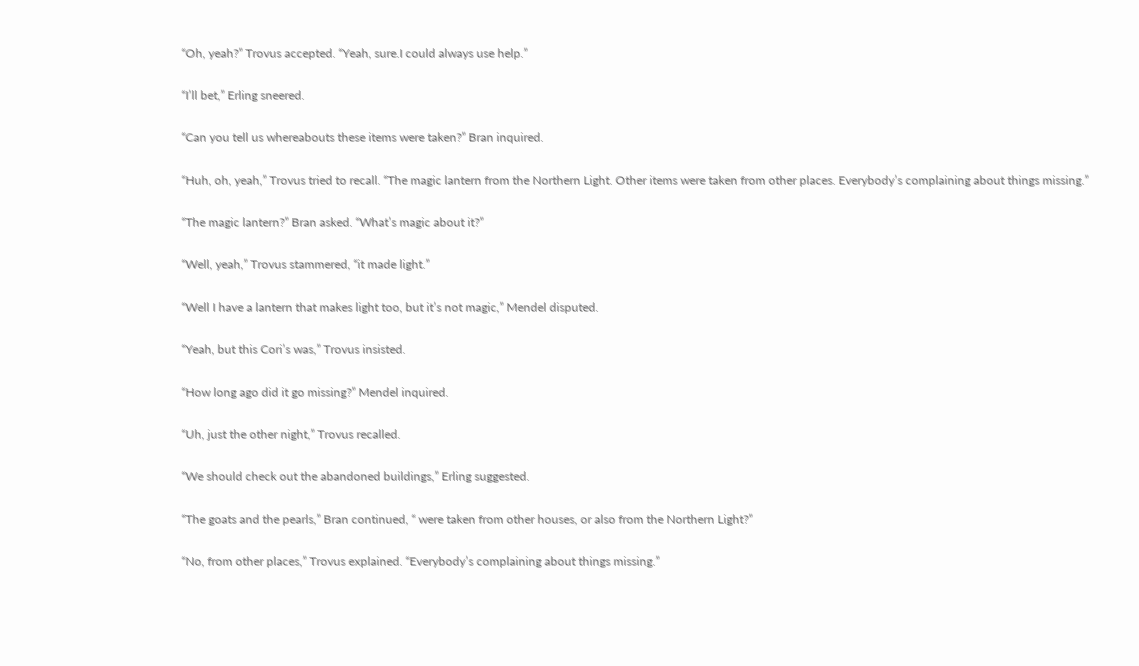“Oh, yeah?” Trovus accepted. “Yeah, sure.I could always use help.”

“I’ll bet,” Erling sneered.

“Can you tell us whereabouts these items were taken?” Bran inquired.

“Huh, oh, yeah,” Trovus tried to recall. “The magic lantern from the Northern Light. Other items were taken from other places. Everybody’s complaining about things missing.”

“The magic lantern?” Bran asked. “What’s magic about it?”

“Well, yeah,” Trovus stammered, “it made light.”

“Well I have a lantern that makes light too, but it’s not magic,” Mendel disputed.

“Yeah, but this Cori’s was,” Trovus insisted.

“How long ago did it go missing?” Mendel inquired.

“Uh, just the other night,” Trovus recalled.

“We should check out the abandoned buildings,” Erling suggested.

“The goats and the pearls,” Bran continued, “ were taken from other houses, or also from the Northern Light?”

“No, from other places,” Trovus explained. “Everybody’s complaining about things missing.”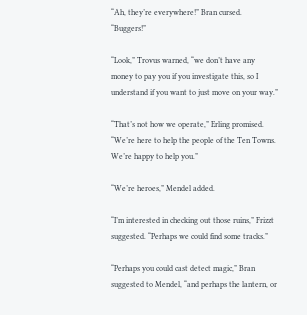“Ah, they’re everywhere!” Bran cursed. “Buggers!”

“Look,” Trovus warned, “we don’t have any money to pay you if you investigate this, so I understand if you want to just move on your way.”

“That’s not how we operate,” Erling promised. “We’re here to help the people of the Ten Towns. We’re happy to help you.”

“We’re heroes,” Mendel added.

“I’m interested in checking out those ruins,” Frizzt suggested. “Perhaps we could find some tracks.”

“Perhaps you could cast detect magic,” Bran suggested to Mendel, “and perhaps the lantern, or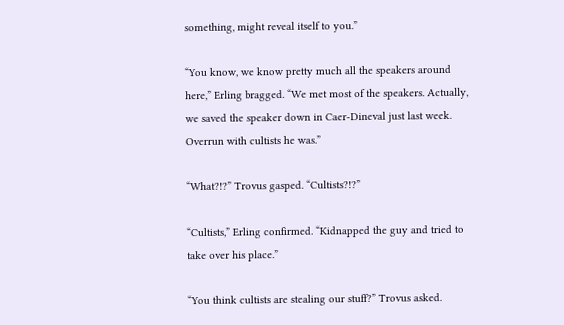something, might reveal itself to you.”

“You know, we know pretty much all the speakers around here,” Erling bragged. “We met most of the speakers. Actually, we saved the speaker down in Caer-Dineval just last week. Overrun with cultists he was.”

“What?!?” Trovus gasped. “Cultists?!?”

“Cultists,” Erling confirmed. “Kidnapped the guy and tried to take over his place.”

“You think cultists are stealing our stuff?” Trovus asked.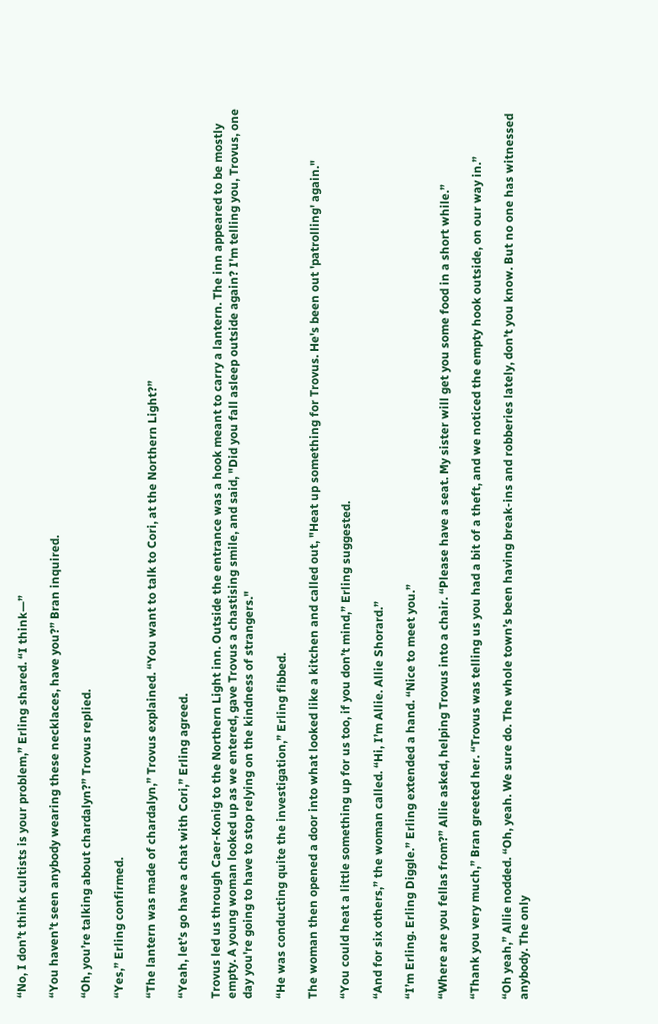“No, I don’t think cultists is your problem,” Erling shared. “I think—”

“You haven’t seen anybody wearing these necklaces, have you?” Bran inquired.

“Oh, you’re talking about chardalyn?” Trovus replied.

“Yes,” Erling confirmed.

“The lantern was made of chardalyn,” Trovus explained. “You want to talk to Cori, at the Northern Light?”

“Yeah, let’s go have a chat with Cori,” Erling agreed.

Trovus led us through Caer-Konig to the Northern Light inn. Outside the entrance was a hook meant to carry a lantern. The inn appeared to be mostly empty. A young woman looked up as we entered, gave Trovus a chastising smile, and said, "Did you fall asleep outside again? I'm telling you, Trovus, one day you're going to have to stop relying on the kindness of strangers."

“He was conducting quite the investigation,” Erling fibbed.

The woman then opened a door into what looked like a kitchen and called out, "Heat up something for Trovus. He's been out 'patrolling' again."

“You could heat a little something up for us too, if you don’t mind,” Erling suggested.

“And for six others,” the woman called. “Hi, I’m Allie. Allie Shorard.”

“I’m Erling. Erling Diggle.” Erling extended a hand. “Nice to meet you.”

“Where are you fellas from?” Allie asked, helping Trovus into a chair. “Please have a seat. My sister will get you some food in a short while.”

“Thank you very much,” Bran greeted her. “Trovus was telling us you had a bit of a theft, and we noticed the empty hook outside, on our way in.”

“Oh yeah,” Allie nodded. “Oh, yeah. We sure do. The whole town’s been having break-ins and robberies lately, don’t you know. But no one has witnessed anybody. The only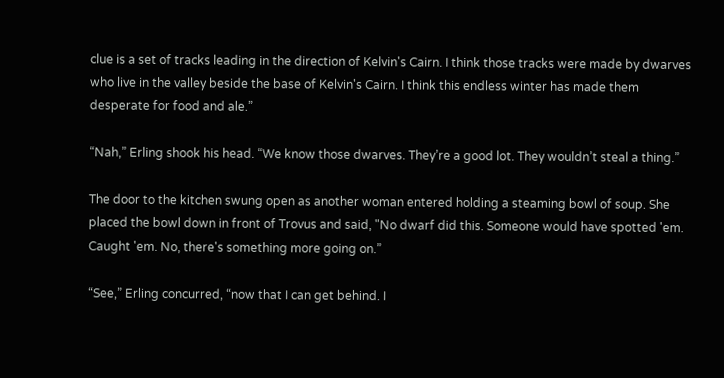clue is a set of tracks leading in the direction of Kelvin's Cairn. I think those tracks were made by dwarves who live in the valley beside the base of Kelvin's Cairn. I think this endless winter has made them desperate for food and ale.”

“Nah,” Erling shook his head. “We know those dwarves. They’re a good lot. They wouldn’t steal a thing.”

The door to the kitchen swung open as another woman entered holding a steaming bowl of soup. She placed the bowl down in front of Trovus and said, "No dwarf did this. Someone would have spotted 'em. Caught 'em. No, there's something more going on.”

“See,” Erling concurred, “now that I can get behind. I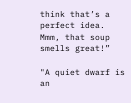think that’s a perfect idea. Mmm, that soup smells great!”

"A quiet dwarf is an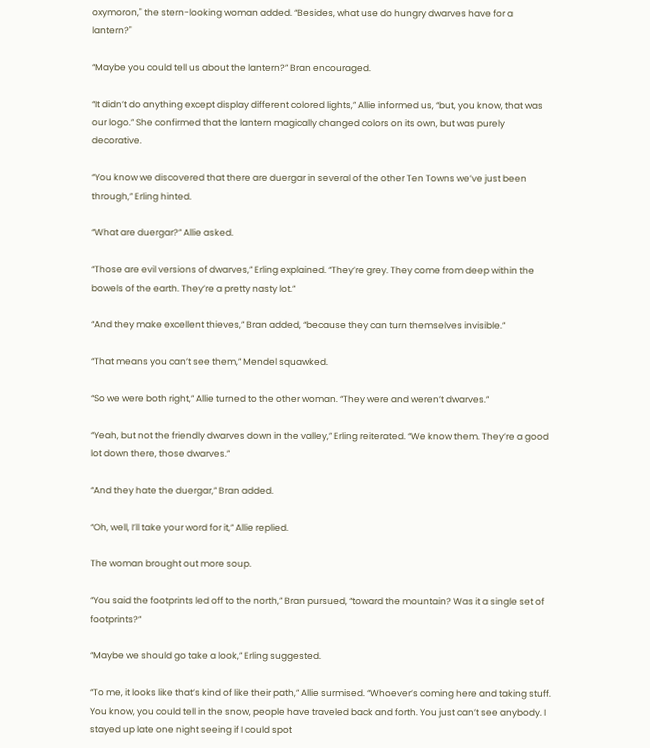oxymoron," the stern-looking woman added. “Besides, what use do hungry dwarves have for a lantern?"

“Maybe you could tell us about the lantern?” Bran encouraged.

“It didn’t do anything except display different colored lights,” Allie informed us, “but, you know, that was our logo.” She confirmed that the lantern magically changed colors on its own, but was purely decorative.

“You know we discovered that there are duergar in several of the other Ten Towns we’ve just been through,” Erling hinted.

“What are duergar?” Allie asked.

“Those are evil versions of dwarves,” Erling explained. “They’re grey. They come from deep within the bowels of the earth. They’re a pretty nasty lot.”

“And they make excellent thieves,” Bran added, “because they can turn themselves invisible.”

“That means you can’t see them,” Mendel squawked.

“So we were both right,” Allie turned to the other woman. “They were and weren’t dwarves.”

“Yeah, but not the friendly dwarves down in the valley,” Erling reiterated. “We know them. They’re a good lot down there, those dwarves.”

“And they hate the duergar,” Bran added.

“Oh, well, I’ll take your word for it,” Allie replied.

The woman brought out more soup.

“You said the footprints led off to the north,” Bran pursued, “toward the mountain? Was it a single set of footprints?”

“Maybe we should go take a look,” Erling suggested.

“To me, it looks like that’s kind of like their path,” Allie surmised. “Whoever’s coming here and taking stuff. You know, you could tell in the snow, people have traveled back and forth. You just can’t see anybody. I stayed up late one night seeing if I could spot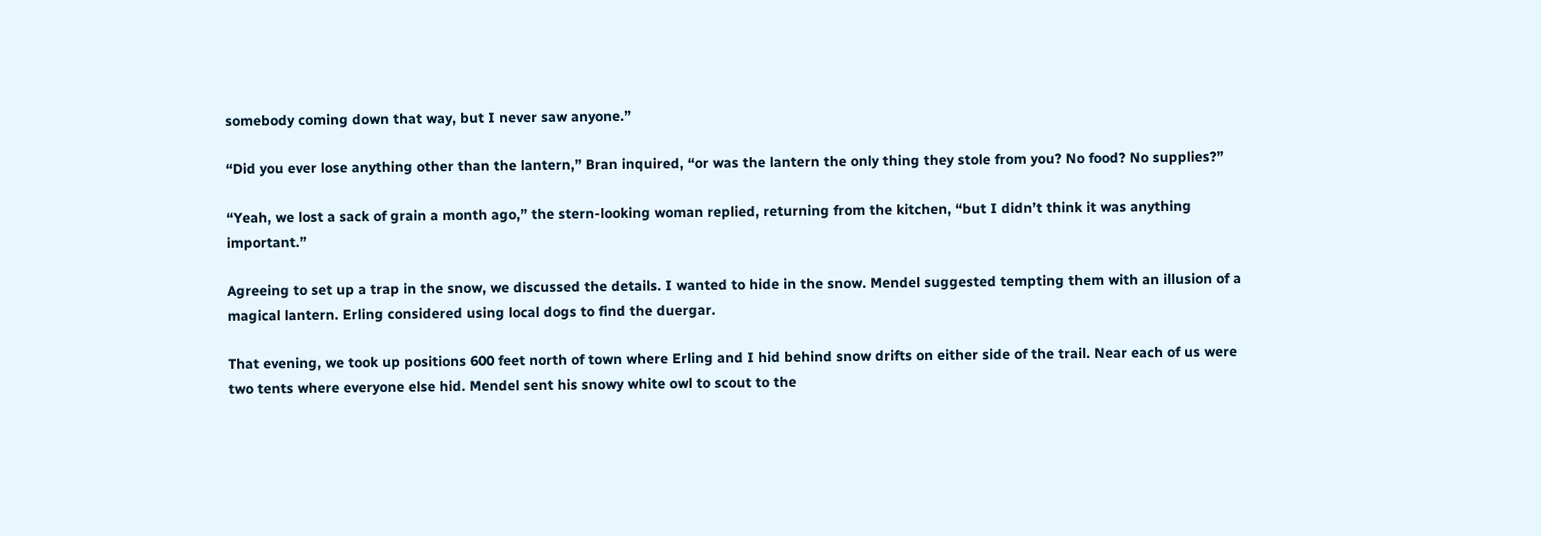somebody coming down that way, but I never saw anyone.”

“Did you ever lose anything other than the lantern,” Bran inquired, “or was the lantern the only thing they stole from you? No food? No supplies?”

“Yeah, we lost a sack of grain a month ago,” the stern-looking woman replied, returning from the kitchen, “but I didn’t think it was anything important.”

Agreeing to set up a trap in the snow, we discussed the details. I wanted to hide in the snow. Mendel suggested tempting them with an illusion of a magical lantern. Erling considered using local dogs to find the duergar.

That evening, we took up positions 600 feet north of town where Erling and I hid behind snow drifts on either side of the trail. Near each of us were two tents where everyone else hid. Mendel sent his snowy white owl to scout to the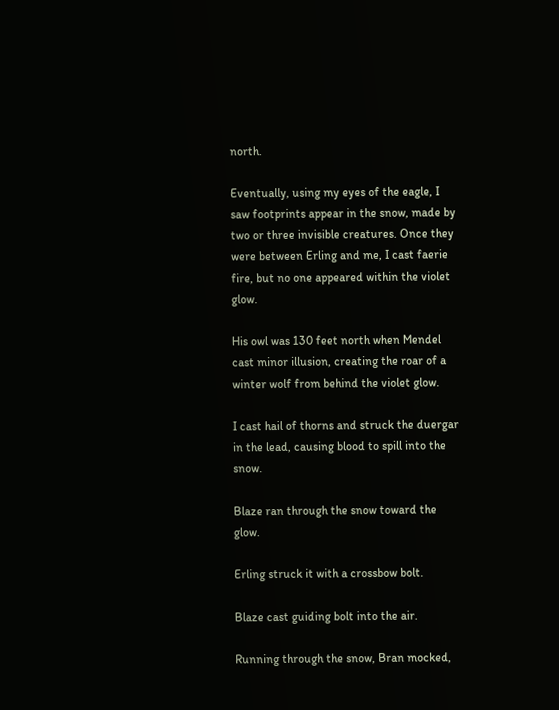north.

Eventually, using my eyes of the eagle, I saw footprints appear in the snow, made by two or three invisible creatures. Once they were between Erling and me, I cast faerie fire, but no one appeared within the violet glow.

His owl was 130 feet north when Mendel cast minor illusion, creating the roar of a winter wolf from behind the violet glow.

I cast hail of thorns and struck the duergar in the lead, causing blood to spill into the snow.

Blaze ran through the snow toward the glow.

Erling struck it with a crossbow bolt.

Blaze cast guiding bolt into the air.

Running through the snow, Bran mocked,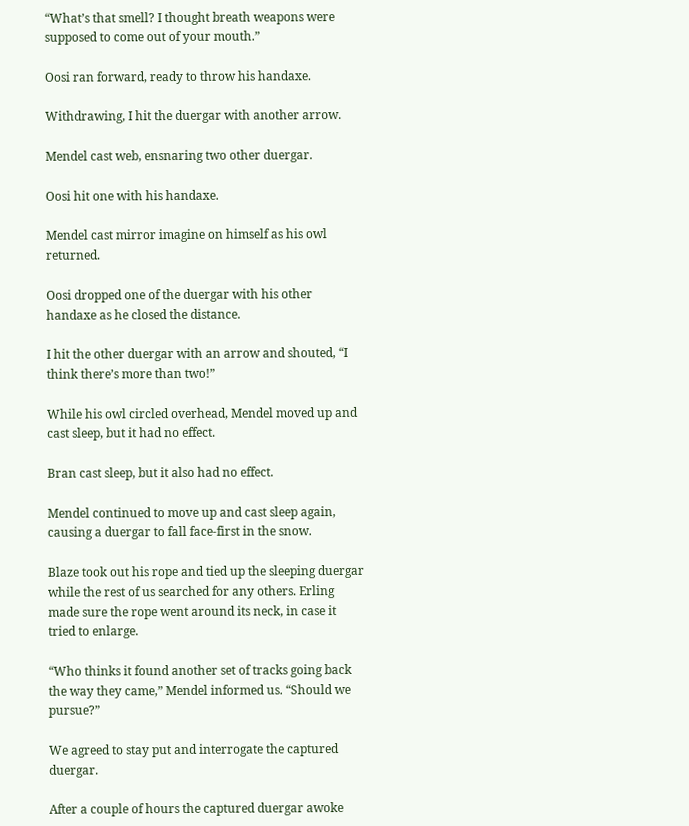“What’s that smell? I thought breath weapons were supposed to come out of your mouth.”

Oosi ran forward, ready to throw his handaxe.

Withdrawing, I hit the duergar with another arrow.

Mendel cast web, ensnaring two other duergar.

Oosi hit one with his handaxe.

Mendel cast mirror imagine on himself as his owl returned.

Oosi dropped one of the duergar with his other handaxe as he closed the distance.

I hit the other duergar with an arrow and shouted, “I think there’s more than two!”

While his owl circled overhead, Mendel moved up and cast sleep, but it had no effect.

Bran cast sleep, but it also had no effect.

Mendel continued to move up and cast sleep again, causing a duergar to fall face-first in the snow.

Blaze took out his rope and tied up the sleeping duergar while the rest of us searched for any others. Erling made sure the rope went around its neck, in case it tried to enlarge.

“Who thinks it found another set of tracks going back the way they came,” Mendel informed us. “Should we pursue?”

We agreed to stay put and interrogate the captured duergar.

After a couple of hours the captured duergar awoke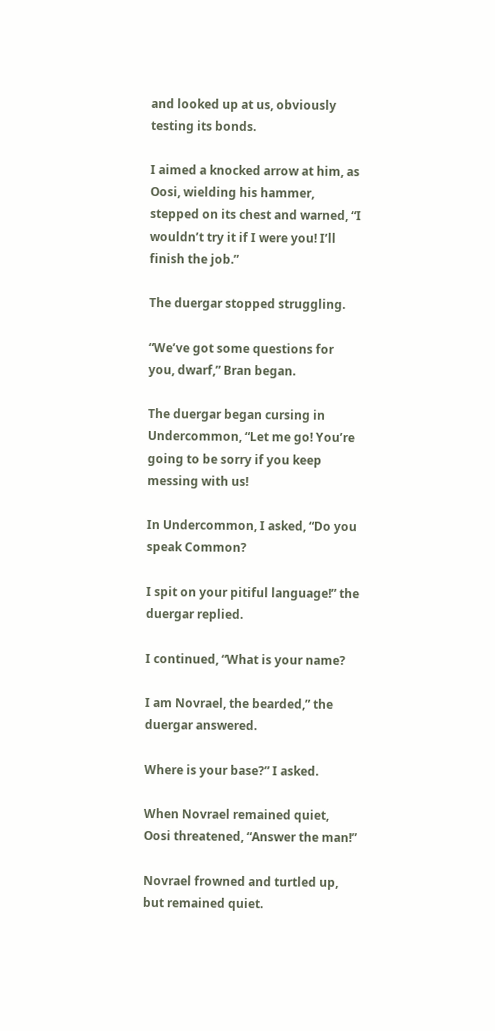and looked up at us, obviously testing its bonds.

I aimed a knocked arrow at him, as Oosi, wielding his hammer, stepped on its chest and warned, “I wouldn’t try it if I were you! I’ll finish the job.”

The duergar stopped struggling.

“We’ve got some questions for you, dwarf,” Bran began.

The duergar began cursing in Undercommon, “Let me go! You’re going to be sorry if you keep messing with us!

In Undercommon, I asked, “Do you speak Common?

I spit on your pitiful language!” the duergar replied.

I continued, “What is your name?

I am Novrael, the bearded,” the duergar answered.

Where is your base?” I asked.

When Novrael remained quiet, Oosi threatened, “Answer the man!”

Novrael frowned and turtled up, but remained quiet.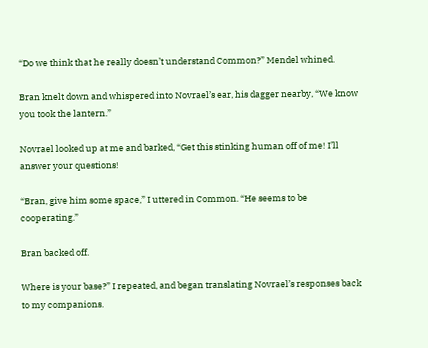“Do we think that he really doesn’t understand Common?” Mendel whined.

Bran knelt down and whispered into Novrael’s ear, his dagger nearby, “We know you took the lantern.”

Novrael looked up at me and barked, “Get this stinking human off of me! I’ll answer your questions!

“Bran, give him some space,” I uttered in Common. “He seems to be cooperating.”

Bran backed off.

Where is your base?” I repeated, and began translating Novrael’s responses back to my companions.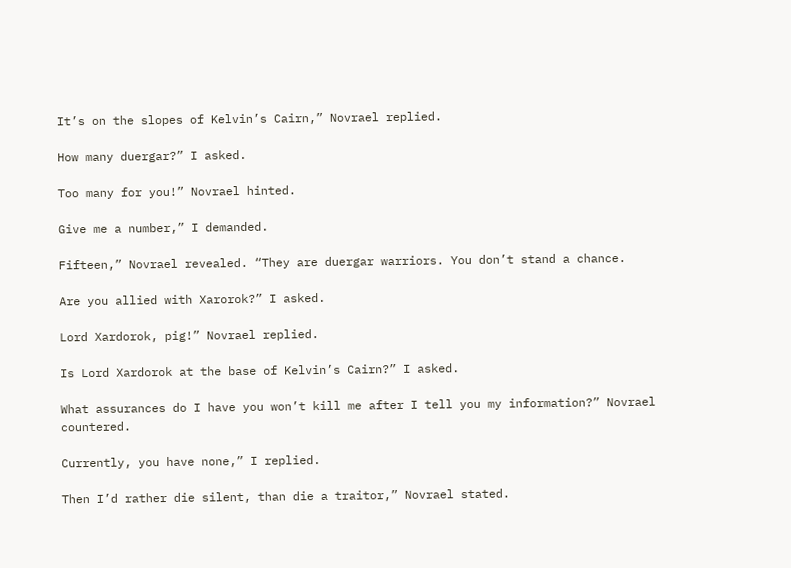It’s on the slopes of Kelvin’s Cairn,” Novrael replied.

How many duergar?” I asked.

Too many for you!” Novrael hinted.

Give me a number,” I demanded.

Fifteen,” Novrael revealed. “They are duergar warriors. You don’t stand a chance.

Are you allied with Xarorok?” I asked.

Lord Xardorok, pig!” Novrael replied.

Is Lord Xardorok at the base of Kelvin’s Cairn?” I asked.

What assurances do I have you won’t kill me after I tell you my information?” Novrael countered.

Currently, you have none,” I replied.

Then I’d rather die silent, than die a traitor,” Novrael stated.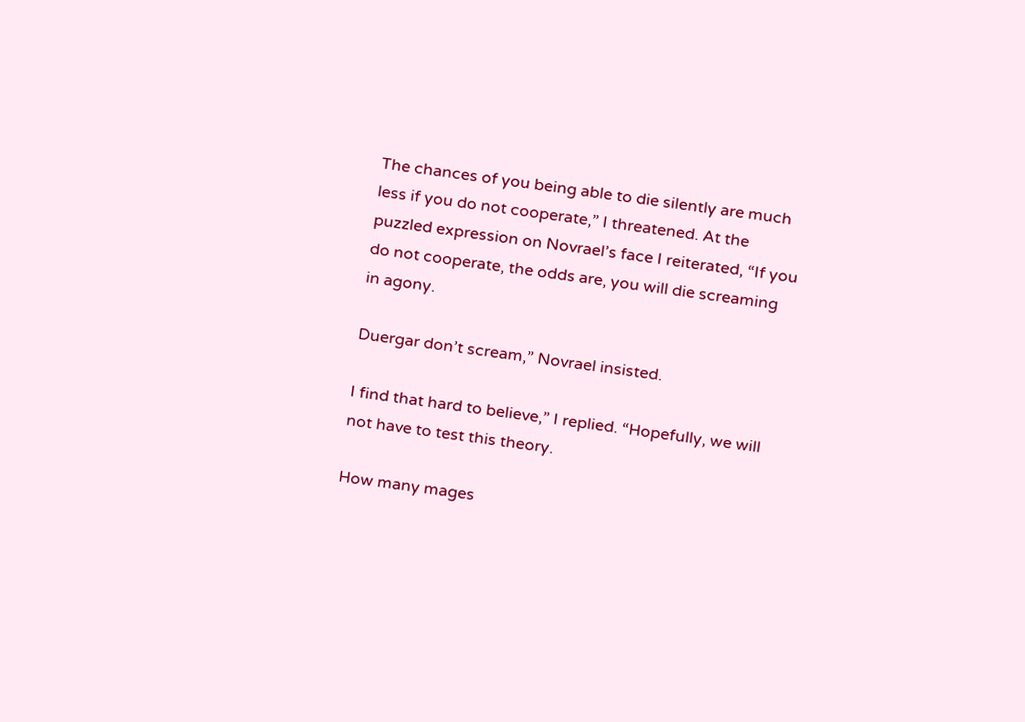The chances of you being able to die silently are much less if you do not cooperate,” I threatened. At the puzzled expression on Novrael’s face I reiterated, “If you do not cooperate, the odds are, you will die screaming in agony.

Duergar don’t scream,” Novrael insisted.

I find that hard to believe,” I replied. “Hopefully, we will not have to test this theory.

How many mages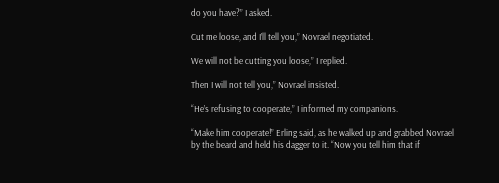do you have?” I asked.

Cut me loose, and I’ll tell you,” Novrael negotiated.

We will not be cutting you loose,” I replied.

Then I will not tell you,” Novrael insisted.

“He’s refusing to cooperate,” I informed my companions.

“Make him cooperate!” Erling said, as he walked up and grabbed Novrael by the beard and held his dagger to it. “Now you tell him that if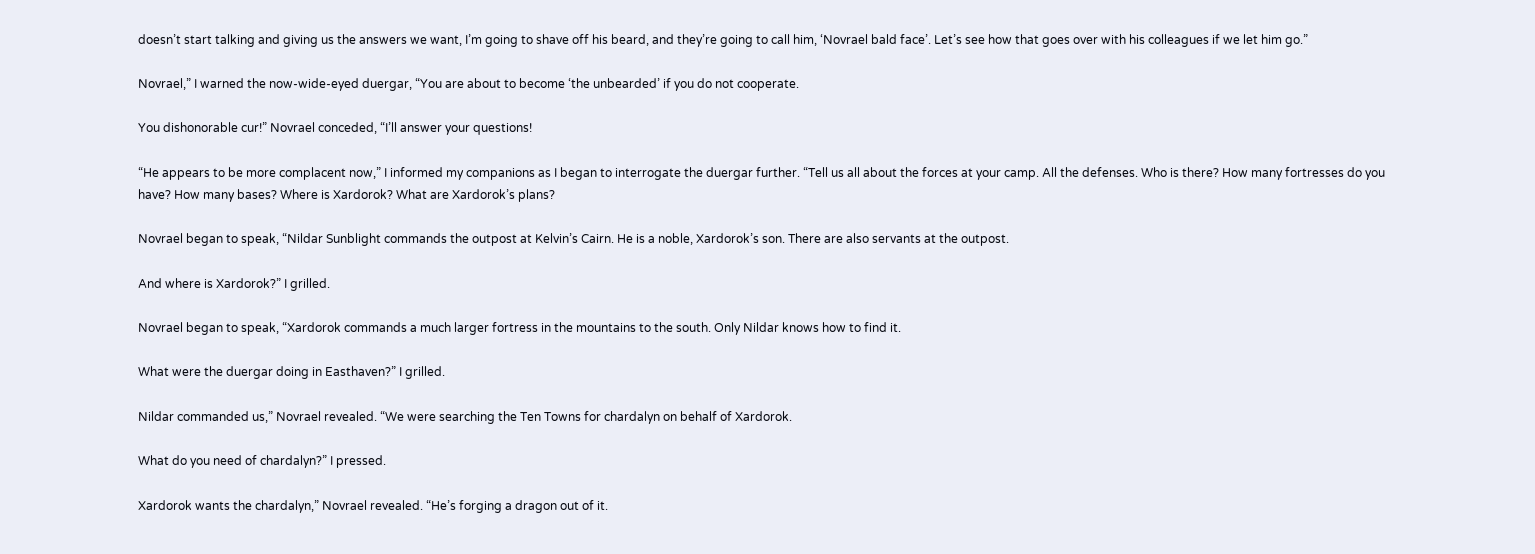doesn’t start talking and giving us the answers we want, I’m going to shave off his beard, and they’re going to call him, ‘Novrael bald face’. Let’s see how that goes over with his colleagues if we let him go.”

Novrael,” I warned the now-wide-eyed duergar, “You are about to become ‘the unbearded’ if you do not cooperate.

You dishonorable cur!” Novrael conceded, “I’ll answer your questions!

“He appears to be more complacent now,” I informed my companions as I began to interrogate the duergar further. “Tell us all about the forces at your camp. All the defenses. Who is there? How many fortresses do you have? How many bases? Where is Xardorok? What are Xardorok’s plans?

Novrael began to speak, “Nildar Sunblight commands the outpost at Kelvin’s Cairn. He is a noble, Xardorok’s son. There are also servants at the outpost.

And where is Xardorok?” I grilled.

Novrael began to speak, “Xardorok commands a much larger fortress in the mountains to the south. Only Nildar knows how to find it.

What were the duergar doing in Easthaven?” I grilled.

Nildar commanded us,” Novrael revealed. “We were searching the Ten Towns for chardalyn on behalf of Xardorok.

What do you need of chardalyn?” I pressed.

Xardorok wants the chardalyn,” Novrael revealed. “He’s forging a dragon out of it.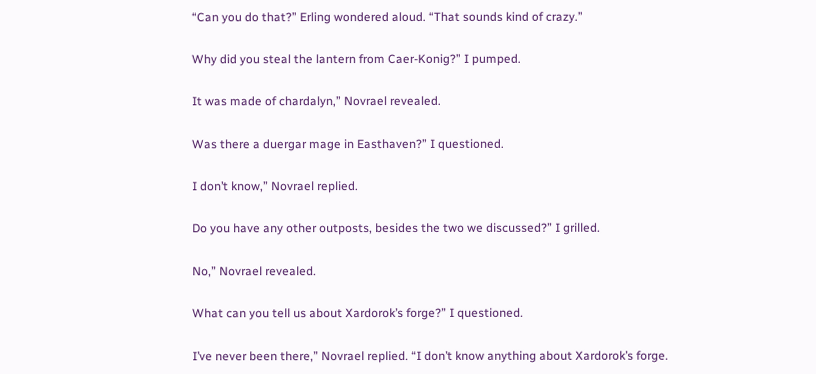“Can you do that?” Erling wondered aloud. “That sounds kind of crazy.”

Why did you steal the lantern from Caer-Konig?” I pumped.

It was made of chardalyn,” Novrael revealed.

Was there a duergar mage in Easthaven?” I questioned.

I don’t know,” Novrael replied.

Do you have any other outposts, besides the two we discussed?” I grilled.

No,” Novrael revealed.

What can you tell us about Xardorok’s forge?” I questioned.

I’ve never been there,” Novrael replied. “I don’t know anything about Xardorok’s forge.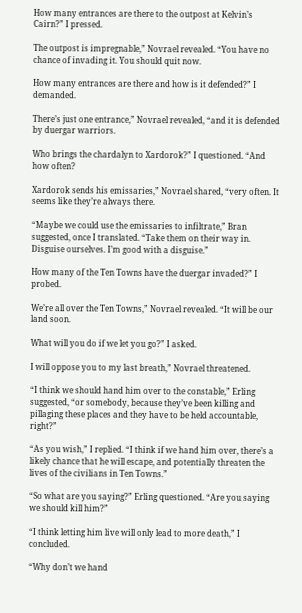How many entrances are there to the outpost at Kelvin’s Cairn?” I pressed.

The outpost is impregnable,” Novrael revealed. “You have no chance of invading it. You should quit now.

How many entrances are there and how is it defended?” I demanded.

There’s just one entrance,” Novrael revealed, “and it is defended by duergar warriors.

Who brings the chardalyn to Xardorok?” I questioned. “And how often?

Xardorok sends his emissaries,” Novrael shared, “very often. It seems like they’re always there.

“Maybe we could use the emissaries to infiltrate,” Bran suggested, once I translated. “Take them on their way in. Disguise ourselves. I’m good with a disguise.”

How many of the Ten Towns have the duergar invaded?” I probed.

We’re all over the Ten Towns,” Novrael revealed. “It will be our land soon.

What will you do if we let you go?” I asked.

I will oppose you to my last breath,” Novrael threatened.

“I think we should hand him over to the constable,” Erling suggested, “or somebody, because they’ve been killing and pillaging these places and they have to be held accountable, right?”

“As you wish,” I replied. “I think if we hand him over, there’s a likely chance that he will escape, and potentially threaten the lives of the civilians in Ten Towns.”

“So what are you saying?” Erling questioned. “Are you saying we should kill him?”

“I think letting him live will only lead to more death,” I concluded.

“Why don’t we hand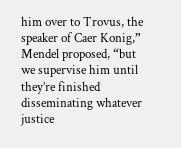him over to Trovus, the speaker of Caer Konig,” Mendel proposed, “but we supervise him until they’re finished disseminating whatever justice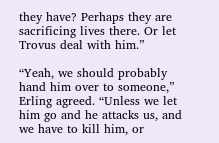they have? Perhaps they are sacrificing lives there. Or let Trovus deal with him.”

“Yeah, we should probably hand him over to someone,” Erling agreed. “Unless we let him go and he attacks us, and we have to kill him, or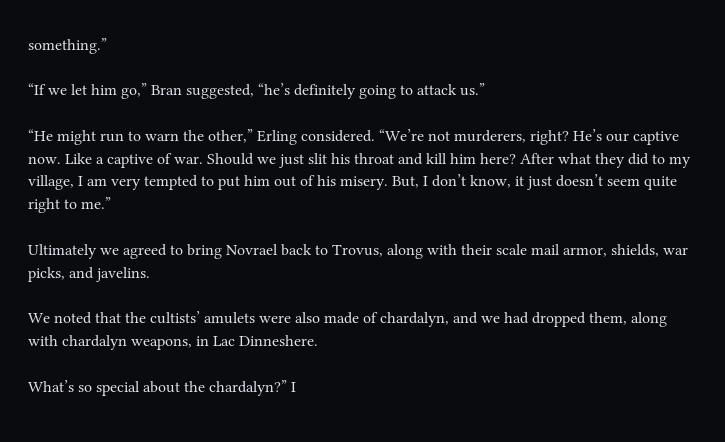something.”

“If we let him go,” Bran suggested, “he’s definitely going to attack us.”

“He might run to warn the other,” Erling considered. “We’re not murderers, right? He’s our captive now. Like a captive of war. Should we just slit his throat and kill him here? After what they did to my village, I am very tempted to put him out of his misery. But, I don’t know, it just doesn’t seem quite right to me.”

Ultimately we agreed to bring Novrael back to Trovus, along with their scale mail armor, shields, war picks, and javelins.

We noted that the cultists’ amulets were also made of chardalyn, and we had dropped them, along with chardalyn weapons, in Lac Dinneshere.

What’s so special about the chardalyn?” I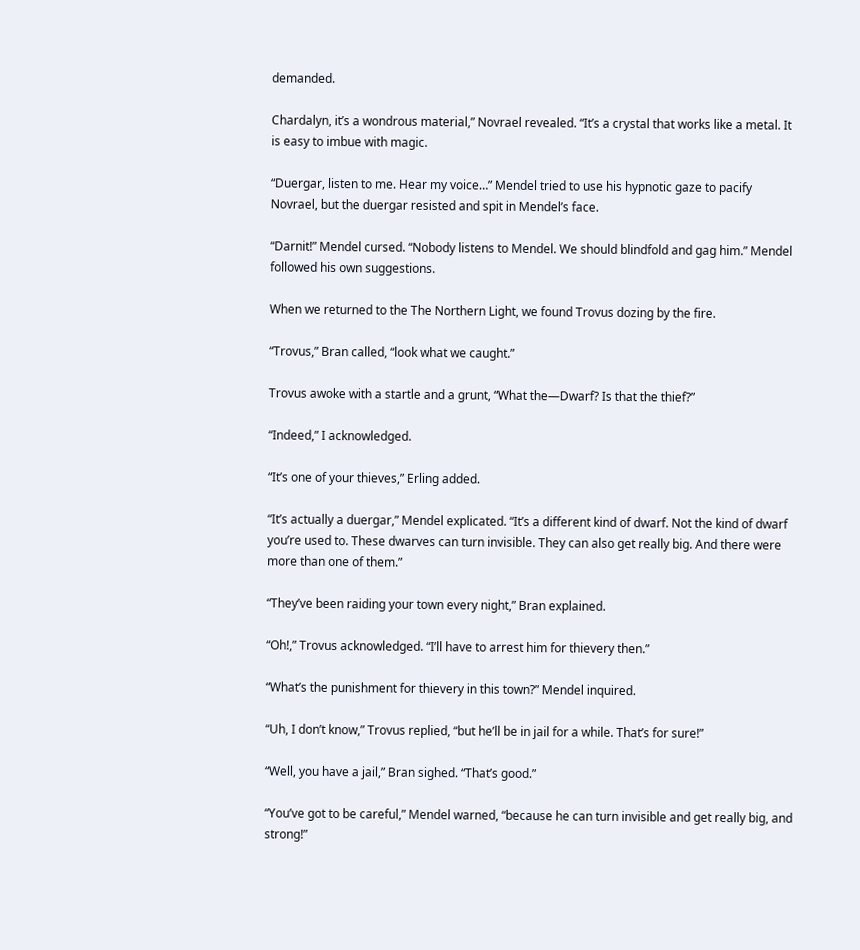demanded.

Chardalyn, it’s a wondrous material,” Novrael revealed. “It’s a crystal that works like a metal. It is easy to imbue with magic.

“Duergar, listen to me. Hear my voice…” Mendel tried to use his hypnotic gaze to pacify Novrael, but the duergar resisted and spit in Mendel’s face.

“Darnit!” Mendel cursed. “Nobody listens to Mendel. We should blindfold and gag him.” Mendel followed his own suggestions.

When we returned to the The Northern Light, we found Trovus dozing by the fire.

“Trovus,” Bran called, “look what we caught.”

Trovus awoke with a startle and a grunt, “What the—Dwarf? Is that the thief?”

“Indeed,” I acknowledged.

“It’s one of your thieves,” Erling added.

“It’s actually a duergar,” Mendel explicated. “It’s a different kind of dwarf. Not the kind of dwarf you’re used to. These dwarves can turn invisible. They can also get really big. And there were more than one of them.”

“They’ve been raiding your town every night,” Bran explained.

“Oh!,” Trovus acknowledged. “I’ll have to arrest him for thievery then.”

“What’s the punishment for thievery in this town?” Mendel inquired.

“Uh, I don’t know,” Trovus replied, “but he’ll be in jail for a while. That’s for sure!”

“Well, you have a jail,” Bran sighed. “That’s good.”

“You’ve got to be careful,” Mendel warned, “because he can turn invisible and get really big, and strong!”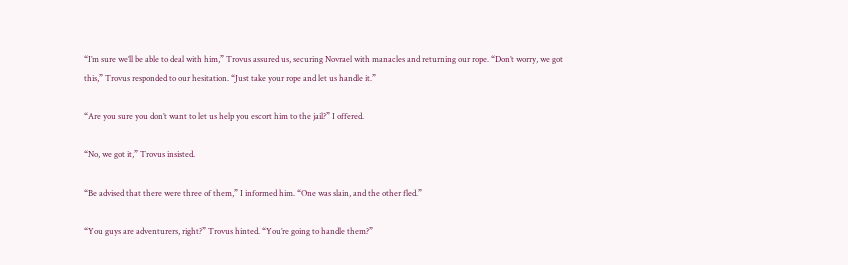“I’m sure we’ll be able to deal with him,” Trovus assured us, securing Novrael with manacles and returning our rope. “Don’t worry, we got this,” Trovus responded to our hesitation. “Just take your rope and let us handle it.”

“Are you sure you don’t want to let us help you escort him to the jail?” I offered.

“No, we got it,” Trovus insisted.

“Be advised that there were three of them,” I informed him. “One was slain, and the other fled.”

“You guys are adventurers, right?” Trovus hinted. “You’re going to handle them?”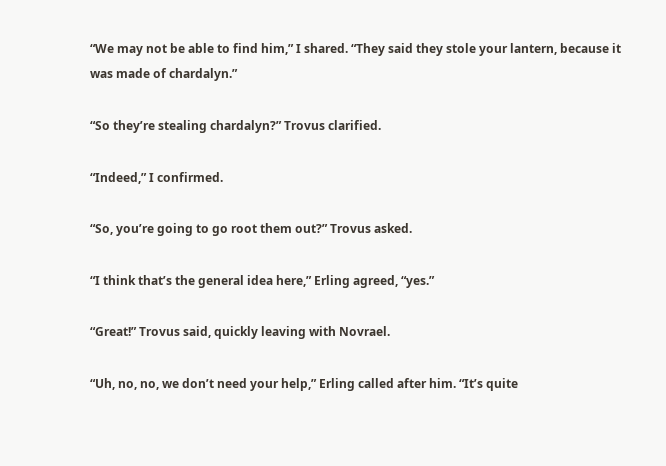“We may not be able to find him,” I shared. “They said they stole your lantern, because it was made of chardalyn.”

“So they’re stealing chardalyn?” Trovus clarified.

“Indeed,” I confirmed.

“So, you’re going to go root them out?” Trovus asked.

“I think that’s the general idea here,” Erling agreed, “yes.”

“Great!” Trovus said, quickly leaving with Novrael.

“Uh, no, no, we don’t need your help,” Erling called after him. “It’s quite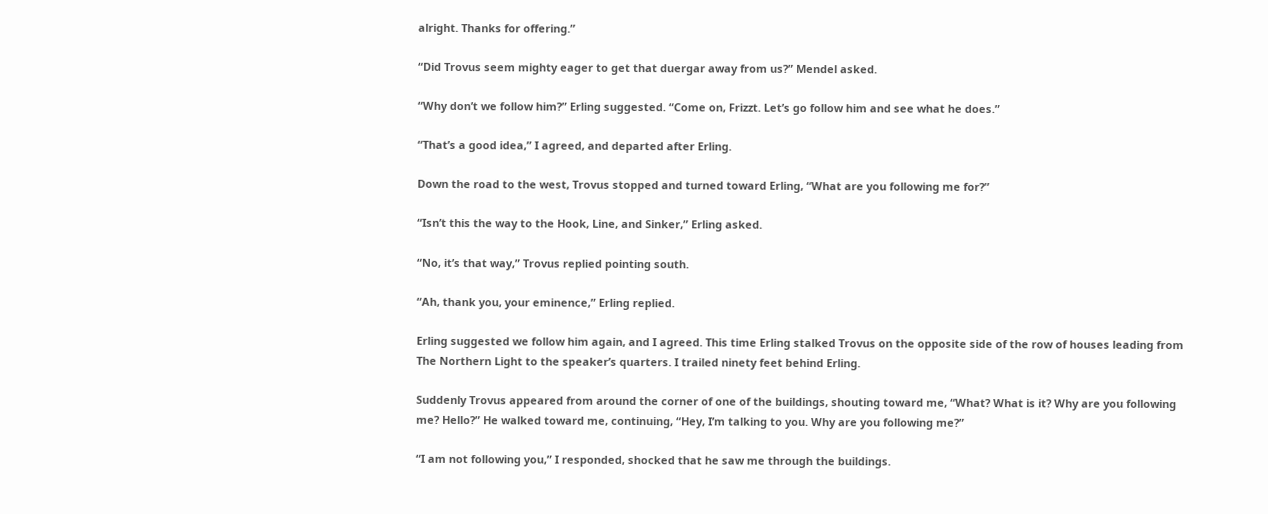alright. Thanks for offering.”

“Did Trovus seem mighty eager to get that duergar away from us?” Mendel asked.

“Why don’t we follow him?” Erling suggested. “Come on, Frizzt. Let’s go follow him and see what he does.”

“That’s a good idea,” I agreed, and departed after Erling.

Down the road to the west, Trovus stopped and turned toward Erling, “What are you following me for?”

“Isn’t this the way to the Hook, Line, and Sinker,” Erling asked.

“No, it’s that way,” Trovus replied pointing south.

“Ah, thank you, your eminence,” Erling replied.

Erling suggested we follow him again, and I agreed. This time Erling stalked Trovus on the opposite side of the row of houses leading from The Northern Light to the speaker’s quarters. I trailed ninety feet behind Erling.

Suddenly Trovus appeared from around the corner of one of the buildings, shouting toward me, “What? What is it? Why are you following me? Hello?” He walked toward me, continuing, “Hey, I’m talking to you. Why are you following me?”

“I am not following you,” I responded, shocked that he saw me through the buildings.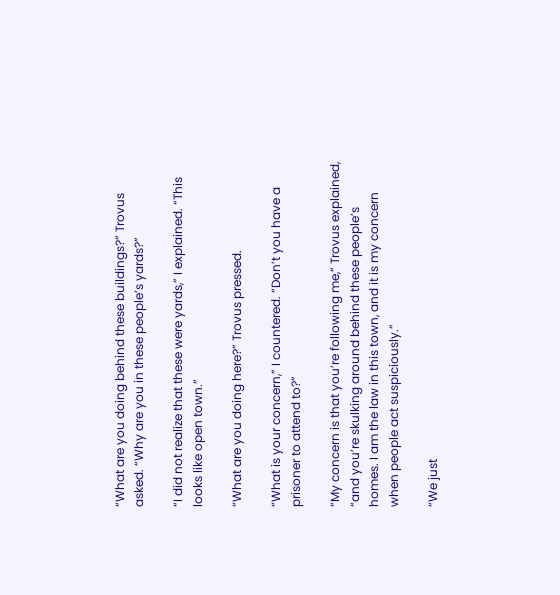“What are you doing behind these buildings?” Trovus asked. “Why are you in these people’s yards?”

“I did not realize that these were yards,” I explained. “This looks like open town.”

“What are you doing here?” Trovus pressed.

“What is your concern,” I countered. “Don’t you have a prisoner to attend to?”

“My concern is that you’re following me,” Trovus explained, “and you’re skulking around behind these people’s homes. I am the law in this town, and it is my concern when people act suspiciously.”

“We just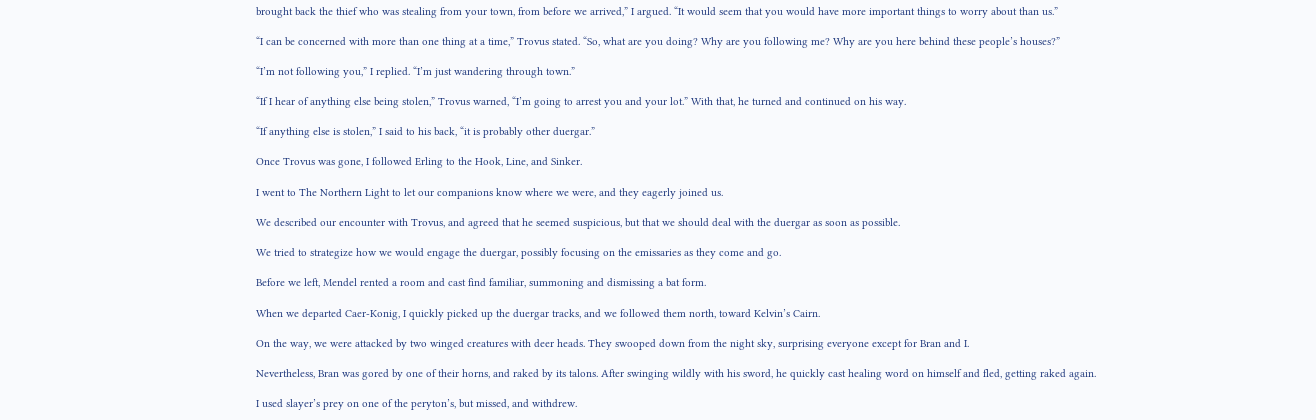brought back the thief who was stealing from your town, from before we arrived,” I argued. “It would seem that you would have more important things to worry about than us.”

“I can be concerned with more than one thing at a time,” Trovus stated. “So, what are you doing? Why are you following me? Why are you here behind these people’s houses?”

“I’m not following you,” I replied. “I’m just wandering through town.”

“If I hear of anything else being stolen,” Trovus warned, “I’m going to arrest you and your lot.” With that, he turned and continued on his way.

“If anything else is stolen,” I said to his back, “it is probably other duergar.”

Once Trovus was gone, I followed Erling to the Hook, Line, and Sinker.

I went to The Northern Light to let our companions know where we were, and they eagerly joined us.

We described our encounter with Trovus, and agreed that he seemed suspicious, but that we should deal with the duergar as soon as possible.

We tried to strategize how we would engage the duergar, possibly focusing on the emissaries as they come and go.

Before we left, Mendel rented a room and cast find familiar, summoning and dismissing a bat form.

When we departed Caer-Konig, I quickly picked up the duergar tracks, and we followed them north, toward Kelvin’s Cairn.

On the way, we were attacked by two winged creatures with deer heads. They swooped down from the night sky, surprising everyone except for Bran and I.

Nevertheless, Bran was gored by one of their horns, and raked by its talons. After swinging wildly with his sword, he quickly cast healing word on himself and fled, getting raked again.

I used slayer’s prey on one of the peryton’s, but missed, and withdrew.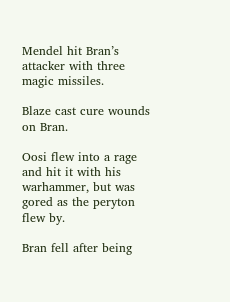Mendel hit Bran’s attacker with three magic missiles.

Blaze cast cure wounds on Bran.

Oosi flew into a rage and hit it with his warhammer, but was gored as the peryton flew by.

Bran fell after being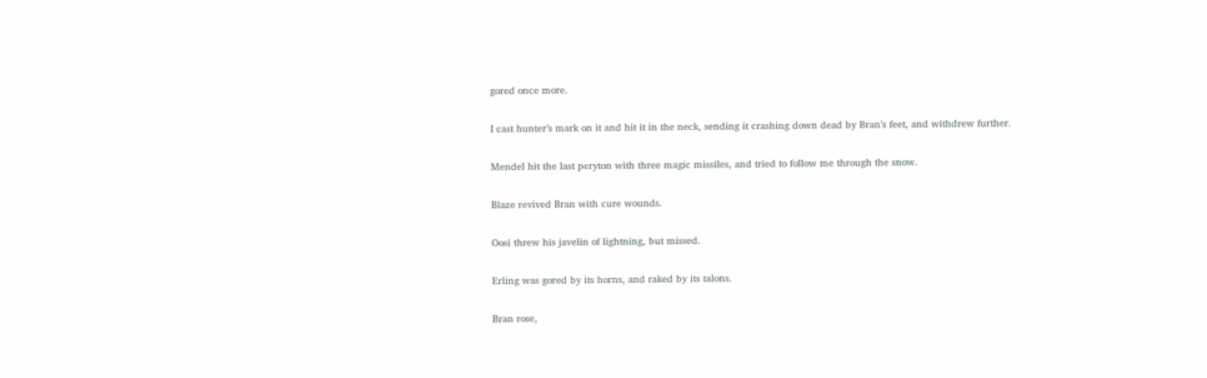gored once more.

I cast hunter’s mark on it and hit it in the neck, sending it crashing down dead by Bran’s feet, and withdrew further.

Mendel hit the last peryton with three magic missiles, and tried to follow me through the snow.

Blaze revived Bran with cure wounds.

Oosi threw his javelin of lightning, but missed.

Erling was gored by its horns, and raked by its talons.

Bran rose,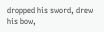dropped his sword, drew his bow,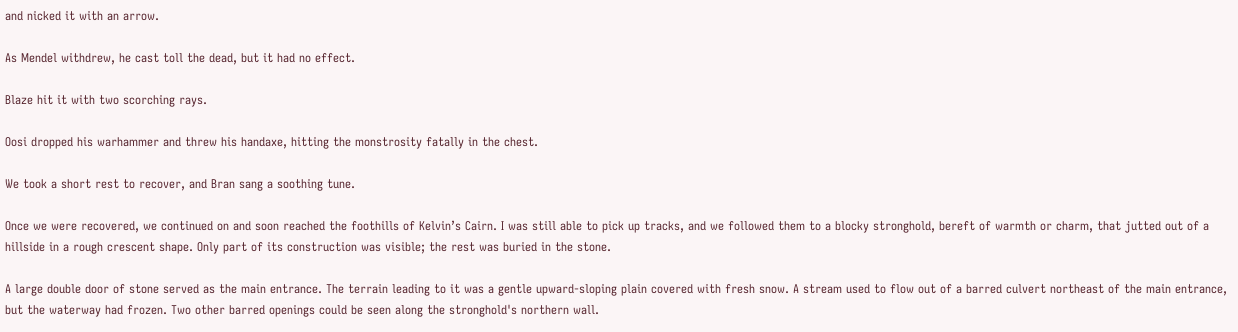and nicked it with an arrow.

As Mendel withdrew, he cast toll the dead, but it had no effect.

Blaze hit it with two scorching rays.

Oosi dropped his warhammer and threw his handaxe, hitting the monstrosity fatally in the chest.

We took a short rest to recover, and Bran sang a soothing tune.

Once we were recovered, we continued on and soon reached the foothills of Kelvin’s Cairn. I was still able to pick up tracks, and we followed them to a blocky stronghold, bereft of warmth or charm, that jutted out of a hillside in a rough crescent shape. Only part of its construction was visible; the rest was buried in the stone.

A large double door of stone served as the main entrance. The terrain leading to it was a gentle upward-sloping plain covered with fresh snow. A stream used to flow out of a barred culvert northeast of the main entrance, but the waterway had frozen. Two other barred openings could be seen along the stronghold's northern wall.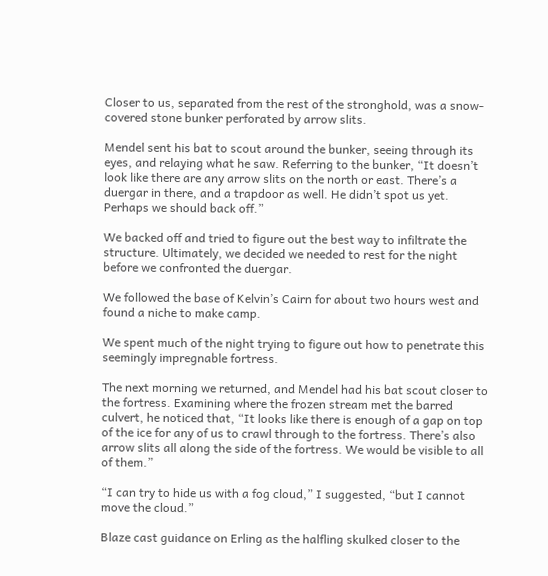Closer to us, separated from the rest of the stronghold, was a snow-covered stone bunker perforated by arrow slits.

Mendel sent his bat to scout around the bunker, seeing through its eyes, and relaying what he saw. Referring to the bunker, “It doesn’t look like there are any arrow slits on the north or east. There’s a duergar in there, and a trapdoor as well. He didn’t spot us yet. Perhaps we should back off.”

We backed off and tried to figure out the best way to infiltrate the structure. Ultimately, we decided we needed to rest for the night before we confronted the duergar.

We followed the base of Kelvin’s Cairn for about two hours west and found a niche to make camp.

We spent much of the night trying to figure out how to penetrate this seemingly impregnable fortress.

The next morning we returned, and Mendel had his bat scout closer to the fortress. Examining where the frozen stream met the barred culvert, he noticed that, “It looks like there is enough of a gap on top of the ice for any of us to crawl through to the fortress. There’s also arrow slits all along the side of the fortress. We would be visible to all of them.”

“I can try to hide us with a fog cloud,” I suggested, “but I cannot move the cloud.”

Blaze cast guidance on Erling as the halfling skulked closer to the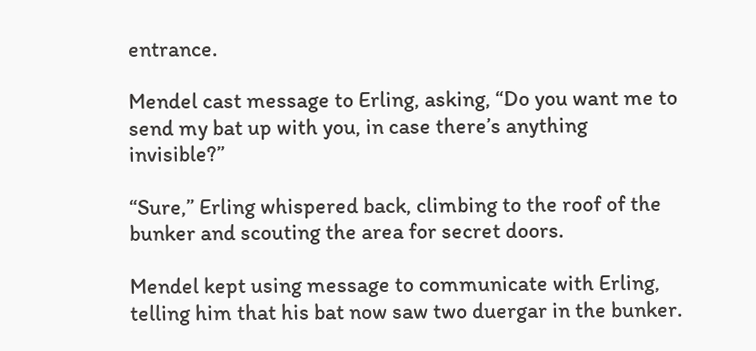entrance.

Mendel cast message to Erling, asking, “Do you want me to send my bat up with you, in case there’s anything invisible?”

“Sure,” Erling whispered back, climbing to the roof of the bunker and scouting the area for secret doors.

Mendel kept using message to communicate with Erling, telling him that his bat now saw two duergar in the bunker.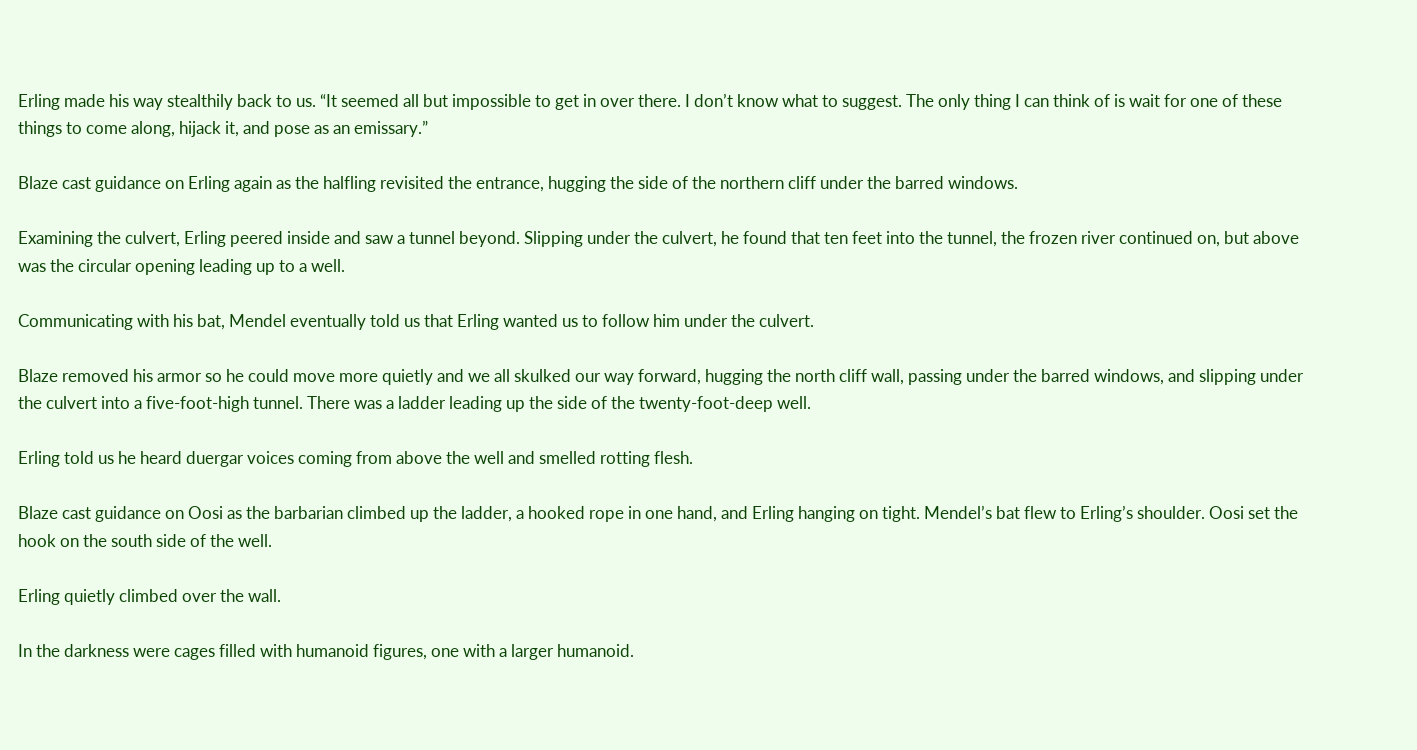Erling made his way stealthily back to us. “It seemed all but impossible to get in over there. I don’t know what to suggest. The only thing I can think of is wait for one of these things to come along, hijack it, and pose as an emissary.”

Blaze cast guidance on Erling again as the halfling revisited the entrance, hugging the side of the northern cliff under the barred windows.

Examining the culvert, Erling peered inside and saw a tunnel beyond. Slipping under the culvert, he found that ten feet into the tunnel, the frozen river continued on, but above was the circular opening leading up to a well.

Communicating with his bat, Mendel eventually told us that Erling wanted us to follow him under the culvert.

Blaze removed his armor so he could move more quietly and we all skulked our way forward, hugging the north cliff wall, passing under the barred windows, and slipping under the culvert into a five-foot-high tunnel. There was a ladder leading up the side of the twenty-foot-deep well.

Erling told us he heard duergar voices coming from above the well and smelled rotting flesh.

Blaze cast guidance on Oosi as the barbarian climbed up the ladder, a hooked rope in one hand, and Erling hanging on tight. Mendel’s bat flew to Erling’s shoulder. Oosi set the hook on the south side of the well.

Erling quietly climbed over the wall.

In the darkness were cages filled with humanoid figures, one with a larger humanoid.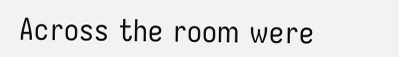Across the room were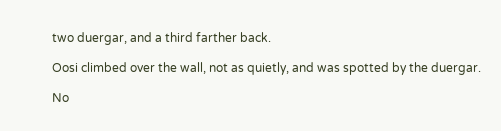two duergar, and a third farther back.

Oosi climbed over the wall, not as quietly, and was spotted by the duergar.

No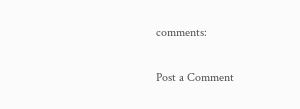comments:

Post a Comment